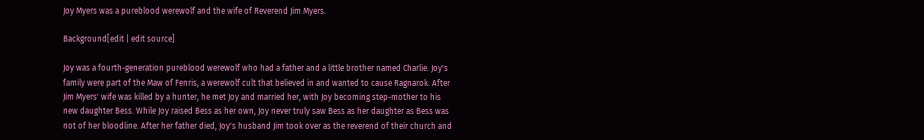Joy Myers was a pureblood werewolf and the wife of Reverend Jim Myers.

Background[edit | edit source]

Joy was a fourth-generation pureblood werewolf who had a father and a little brother named Charlie. Joy's family were part of the Maw of Fenris, a werewolf cult that believed in and wanted to cause Ragnarok. After Jim Myers' wife was killed by a hunter, he met Joy and married her, with Joy becoming step-mother to his new daughter Bess. While Joy raised Bess as her own, Joy never truly saw Bess as her daughter as Bess was not of her bloodline. After her father died, Joy's husband Jim took over as the reverend of their church and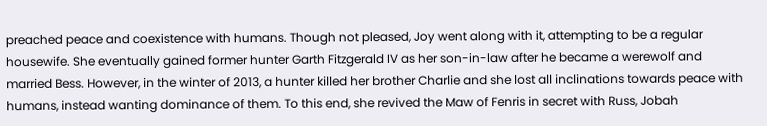preached peace and coexistence with humans. Though not pleased, Joy went along with it, attempting to be a regular housewife. She eventually gained former hunter Garth Fitzgerald IV as her son-in-law after he became a werewolf and married Bess. However, in the winter of 2013, a hunter killed her brother Charlie and she lost all inclinations towards peace with humans, instead wanting dominance of them. To this end, she revived the Maw of Fenris in secret with Russ, Jobah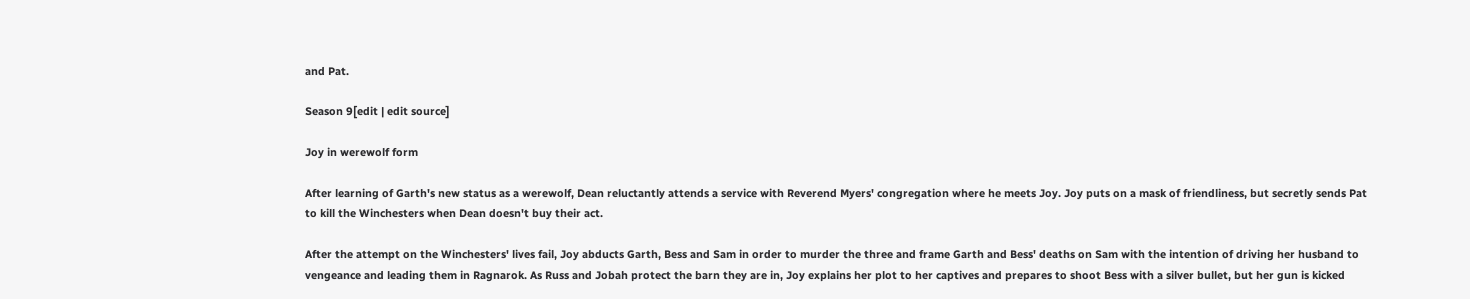and Pat.

Season 9[edit | edit source]

Joy in werewolf form

After learning of Garth's new status as a werewolf, Dean reluctantly attends a service with Reverend Myers' congregation where he meets Joy. Joy puts on a mask of friendliness, but secretly sends Pat to kill the Winchesters when Dean doesn't buy their act.

After the attempt on the Winchesters' lives fail, Joy abducts Garth, Bess and Sam in order to murder the three and frame Garth and Bess' deaths on Sam with the intention of driving her husband to vengeance and leading them in Ragnarok. As Russ and Jobah protect the barn they are in, Joy explains her plot to her captives and prepares to shoot Bess with a silver bullet, but her gun is kicked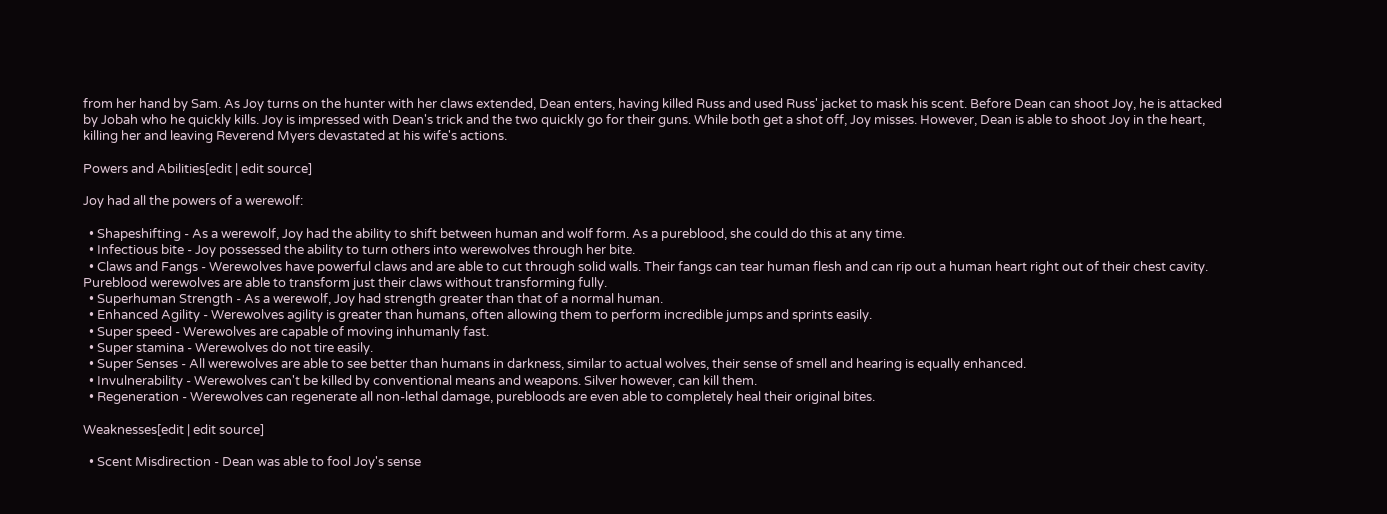from her hand by Sam. As Joy turns on the hunter with her claws extended, Dean enters, having killed Russ and used Russ' jacket to mask his scent. Before Dean can shoot Joy, he is attacked by Jobah who he quickly kills. Joy is impressed with Dean's trick and the two quickly go for their guns. While both get a shot off, Joy misses. However, Dean is able to shoot Joy in the heart, killing her and leaving Reverend Myers devastated at his wife's actions.

Powers and Abilities[edit | edit source]

Joy had all the powers of a werewolf:

  • Shapeshifting - As a werewolf, Joy had the ability to shift between human and wolf form. As a pureblood, she could do this at any time.
  • Infectious bite - Joy possessed the ability to turn others into werewolves through her bite.
  • Claws and Fangs - Werewolves have powerful claws and are able to cut through solid walls. Their fangs can tear human flesh and can rip out a human heart right out of their chest cavity. Pureblood werewolves are able to transform just their claws without transforming fully.
  • Superhuman Strength - As a werewolf, Joy had strength greater than that of a normal human.
  • Enhanced Agility - Werewolves agility is greater than humans, often allowing them to perform incredible jumps and sprints easily.
  • Super speed - Werewolves are capable of moving inhumanly fast.
  • Super stamina - Werewolves do not tire easily.
  • Super Senses - All werewolves are able to see better than humans in darkness, similar to actual wolves, their sense of smell and hearing is equally enhanced.
  • Invulnerability - Werewolves can't be killed by conventional means and weapons. Silver however, can kill them.
  • Regeneration - Werewolves can regenerate all non-lethal damage, purebloods are even able to completely heal their original bites.

Weaknesses[edit | edit source]

  • Scent Misdirection - Dean was able to fool Joy's sense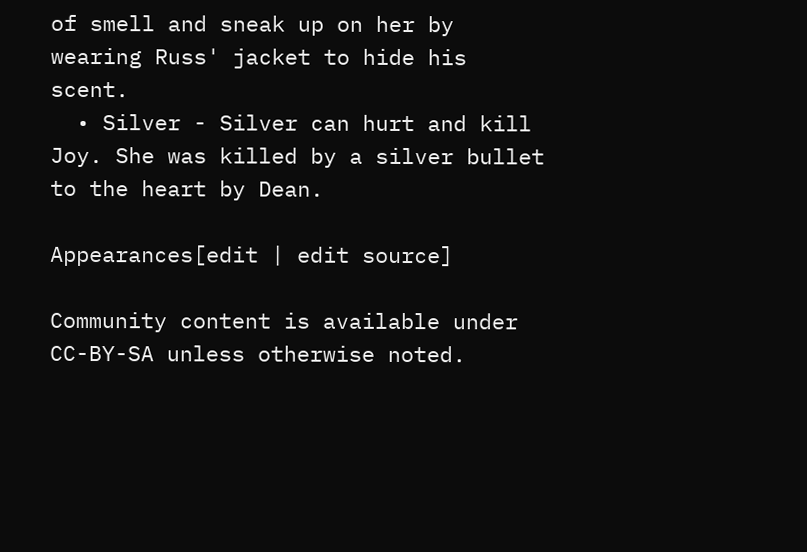of smell and sneak up on her by wearing Russ' jacket to hide his scent.
  • Silver - Silver can hurt and kill Joy. She was killed by a silver bullet to the heart by Dean.

Appearances[edit | edit source]

Community content is available under CC-BY-SA unless otherwise noted.